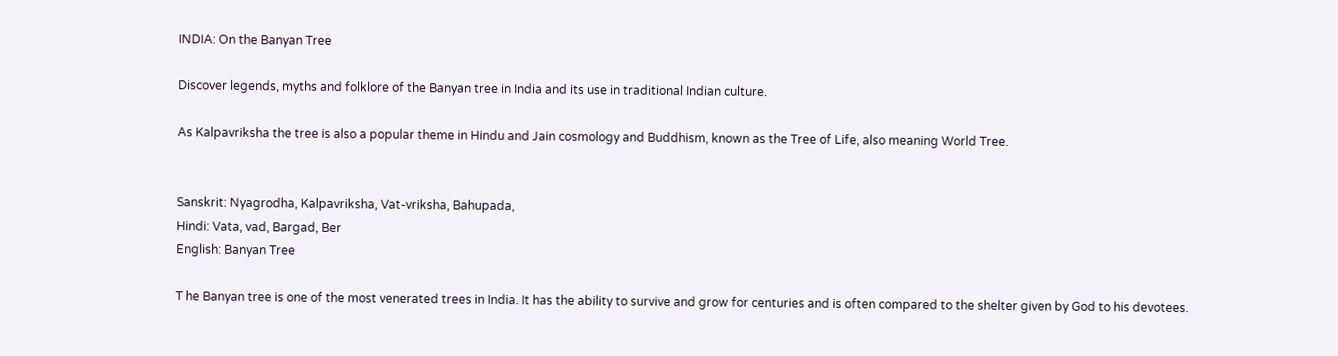INDIA: On the Banyan Tree

Discover legends, myths and folklore of the Banyan tree in India and its use in traditional Indian culture.

As Kalpavriksha the tree is also a popular theme in Hindu and Jain cosmology and Buddhism, known as the Tree of Life, also meaning World Tree.


Sanskrit: Nyagrodha, Kalpavriksha, Vat-vriksha, Bahupada,
Hindi: Vata, vad, Bargad, Ber
English: Banyan Tree

T he Banyan tree is one of the most venerated trees in India. It has the ability to survive and grow for centuries and is often compared to the shelter given by God to his devotees.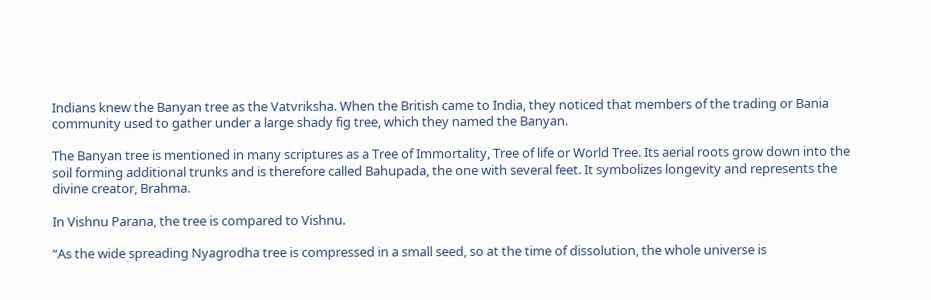Indians knew the Banyan tree as the Vatvriksha. When the British came to India, they noticed that members of the trading or Bania community used to gather under a large shady fig tree, which they named the Banyan.

The Banyan tree is mentioned in many scriptures as a Tree of Immortality, Tree of life or World Tree. Its aerial roots grow down into the soil forming additional trunks and is therefore called Bahupada, the one with several feet. It symbolizes longevity and represents the divine creator, Brahma.

In Vishnu Parana, the tree is compared to Vishnu.

“As the wide spreading Nyagrodha tree is compressed in a small seed, so at the time of dissolution, the whole universe is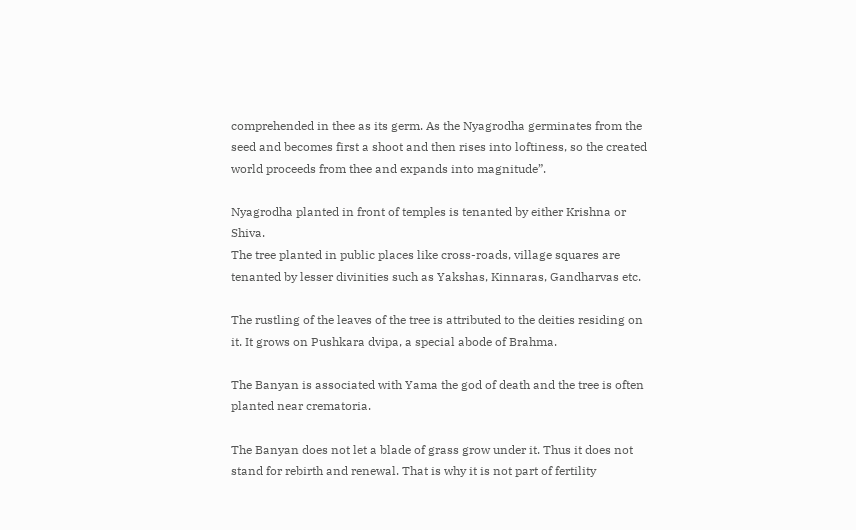comprehended in thee as its germ. As the Nyagrodha germinates from the seed and becomes first a shoot and then rises into loftiness, so the created world proceeds from thee and expands into magnitude”.

Nyagrodha planted in front of temples is tenanted by either Krishna or Shiva.
The tree planted in public places like cross-roads, village squares are tenanted by lesser divinities such as Yakshas, Kinnaras, Gandharvas etc.

The rustling of the leaves of the tree is attributed to the deities residing on it. It grows on Pushkara dvipa, a special abode of Brahma.

The Banyan is associated with Yama the god of death and the tree is often planted near crematoria.

The Banyan does not let a blade of grass grow under it. Thus it does not stand for rebirth and renewal. That is why it is not part of fertility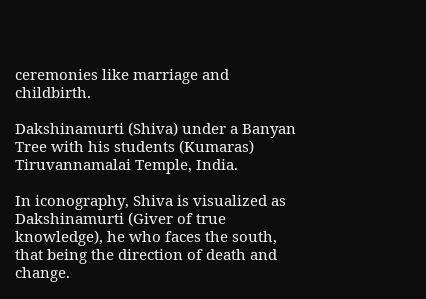ceremonies like marriage and childbirth.

Dakshinamurti (Shiva) under a Banyan Tree with his students (Kumaras)
Tiruvannamalai Temple, India.

In iconography, Shiva is visualized as Dakshinamurti (Giver of true knowledge), he who faces the south, that being the direction of death and change.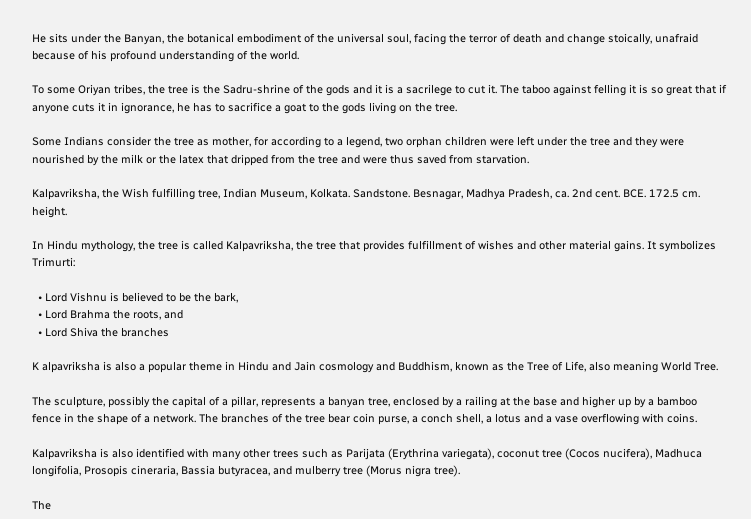He sits under the Banyan, the botanical embodiment of the universal soul, facing the terror of death and change stoically, unafraid because of his profound understanding of the world.

To some Oriyan tribes, the tree is the Sadru-shrine of the gods and it is a sacrilege to cut it. The taboo against felling it is so great that if anyone cuts it in ignorance, he has to sacrifice a goat to the gods living on the tree.

Some Indians consider the tree as mother, for according to a legend, two orphan children were left under the tree and they were nourished by the milk or the latex that dripped from the tree and were thus saved from starvation.

Kalpavriksha, the Wish fulfilling tree, Indian Museum, Kolkata. Sandstone. Besnagar, Madhya Pradesh, ca. 2nd cent. BCE. 172.5 cm. height.

In Hindu mythology, the tree is called Kalpavriksha, the tree that provides fulfillment of wishes and other material gains. It symbolizes Trimurti:

  • Lord Vishnu is believed to be the bark,
  • Lord Brahma the roots, and
  • Lord Shiva the branches

K alpavriksha is also a popular theme in Hindu and Jain cosmology and Buddhism, known as the Tree of Life, also meaning World Tree.

The sculpture, possibly the capital of a pillar, represents a banyan tree, enclosed by a railing at the base and higher up by a bamboo fence in the shape of a network. The branches of the tree bear coin purse, a conch shell, a lotus and a vase overflowing with coins.

Kalpavriksha is also identified with many other trees such as Parijata (Erythrina variegata), coconut tree (Cocos nucifera), Madhuca longifolia, Prosopis cineraria, Bassia butyracea, and mulberry tree (Morus nigra tree).

The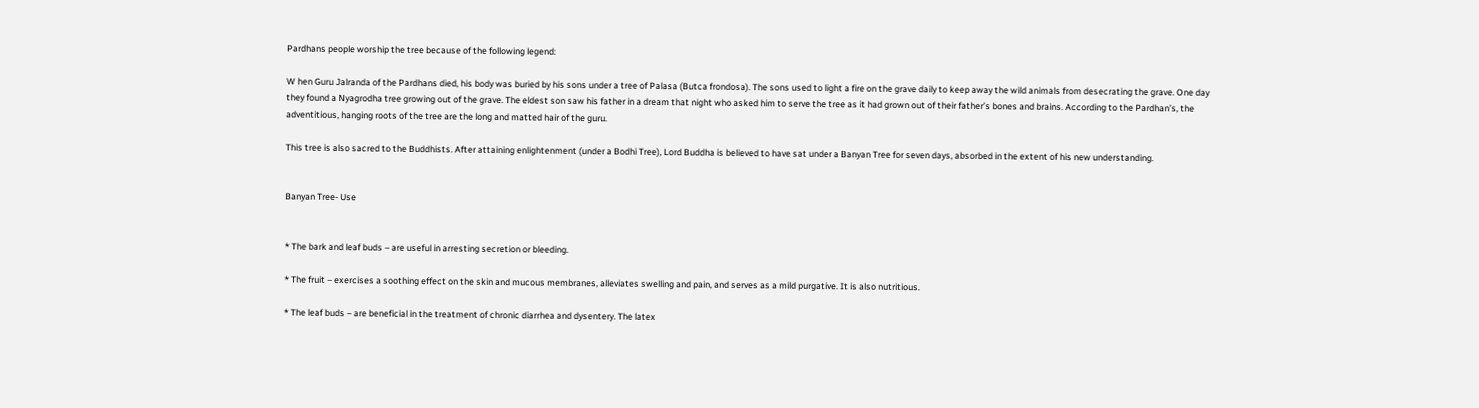Pardhans people worship the tree because of the following legend:

W hen Guru Jalranda of the Pardhans died, his body was buried by his sons under a tree of Palasa (Butca frondosa). The sons used to light a fire on the grave daily to keep away the wild animals from desecrating the grave. One day they found a Nyagrodha tree growing out of the grave. The eldest son saw his father in a dream that night who asked him to serve the tree as it had grown out of their father’s bones and brains. According to the Pardhan’s, the adventitious, hanging roots of the tree are the long and matted hair of the guru.

This tree is also sacred to the Buddhists. After attaining enlightenment (under a Bodhi Tree), Lord Buddha is believed to have sat under a Banyan Tree for seven days, absorbed in the extent of his new understanding.


Banyan Tree- Use


* The bark and leaf buds – are useful in arresting secretion or bleeding.

* The fruit – exercises a soothing effect on the skin and mucous membranes, alleviates swelling and pain, and serves as a mild purgative. It is also nutritious.

* The leaf buds – are beneficial in the treatment of chronic diarrhea and dysentery. The latex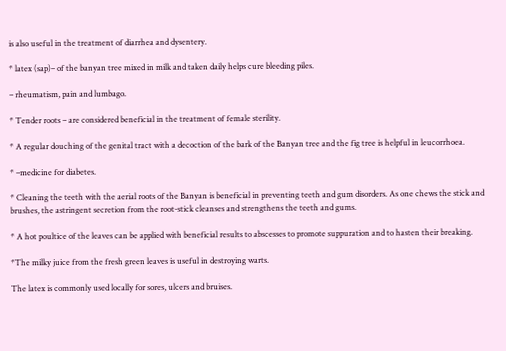is also useful in the treatment of diarrhea and dysentery.

* latex (sap)– of the banyan tree mixed in milk and taken daily helps cure bleeding piles.

– rheumatism, pain and lumbago.

* Tender roots – are considered beneficial in the treatment of female sterility.

* A regular douching of the genital tract with a decoction of the bark of the Banyan tree and the fig tree is helpful in leucorrhoea.

* –medicine for diabetes.

* Cleaning the teeth with the aerial roots of the Banyan is beneficial in preventing teeth and gum disorders. As one chews the stick and brushes, the astringent secretion from the root-stick cleanses and strengthens the teeth and gums.

* A hot poultice of the leaves can be applied with beneficial results to abscesses to promote suppuration and to hasten their breaking.

*The milky juice from the fresh green leaves is useful in destroying warts.

The latex is commonly used locally for sores, ulcers and bruises.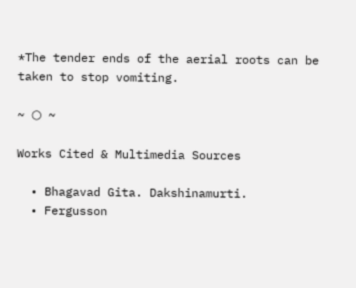*The tender ends of the aerial roots can be taken to stop vomiting.

~ ○ ~

Works Cited & Multimedia Sources

  • Bhagavad Gita. Dakshinamurti.
  • Fergusson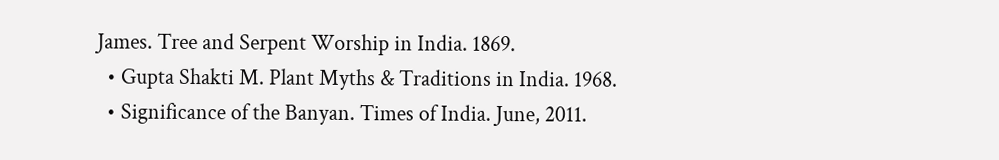James. Tree and Serpent Worship in India. 1869.
  • Gupta Shakti M. Plant Myths & Traditions in India. 1968.
  • Significance of the Banyan. Times of India. June, 2011.